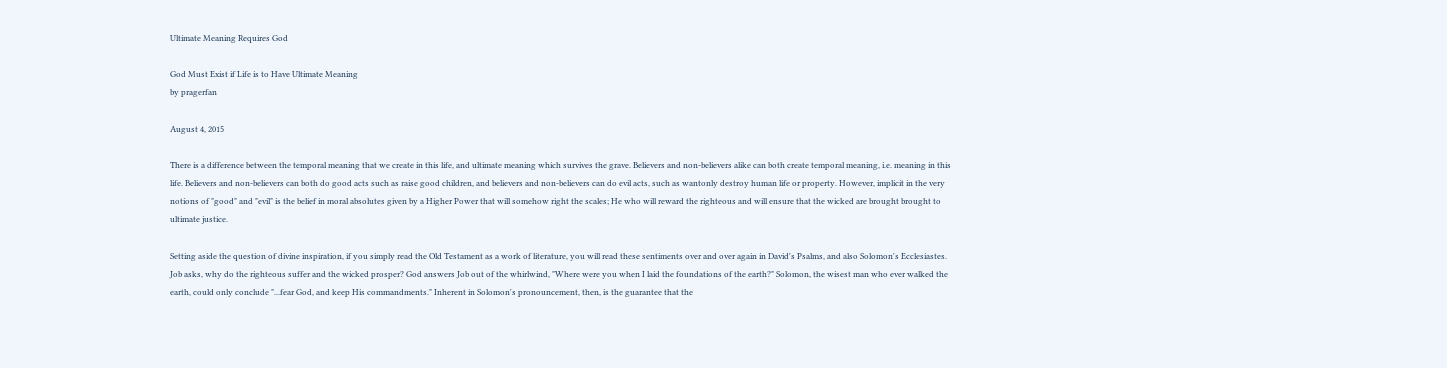Ultimate Meaning Requires God

God Must Exist if Life is to Have Ultimate Meaning
by pragerfan

August 4, 2015

There is a difference between the temporal meaning that we create in this life, and ultimate meaning which survives the grave. Believers and non-believers alike can both create temporal meaning, i.e. meaning in this life. Believers and non-believers can both do good acts such as raise good children, and believers and non-believers can do evil acts, such as wantonly destroy human life or property. However, implicit in the very notions of "good" and "evil" is the belief in moral absolutes given by a Higher Power that will somehow right the scales; He who will reward the righteous and will ensure that the wicked are brought brought to ultimate justice.

Setting aside the question of divine inspiration, if you simply read the Old Testament as a work of literature, you will read these sentiments over and over again in David's Psalms, and also Solomon's Ecclesiastes. Job asks, why do the righteous suffer and the wicked prosper? God answers Job out of the whirlwind, "Where were you when I laid the foundations of the earth?" Solomon, the wisest man who ever walked the earth, could only conclude "...fear God, and keep His commandments." Inherent in Solomon's pronouncement, then, is the guarantee that the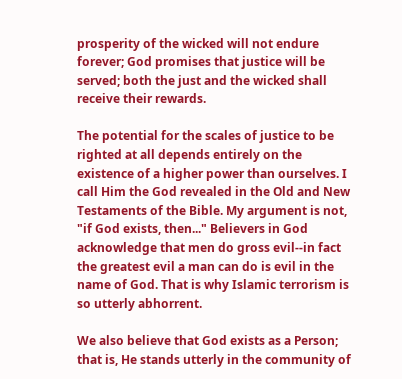prosperity of the wicked will not endure forever; God promises that justice will be served; both the just and the wicked shall receive their rewards.

The potential for the scales of justice to be righted at all depends entirely on the existence of a higher power than ourselves. I call Him the God revealed in the Old and New Testaments of the Bible. My argument is not, "if God exists, then..." Believers in God acknowledge that men do gross evil--in fact the greatest evil a man can do is evil in the name of God. That is why Islamic terrorism is so utterly abhorrent.

We also believe that God exists as a Person; that is, He stands utterly in the community of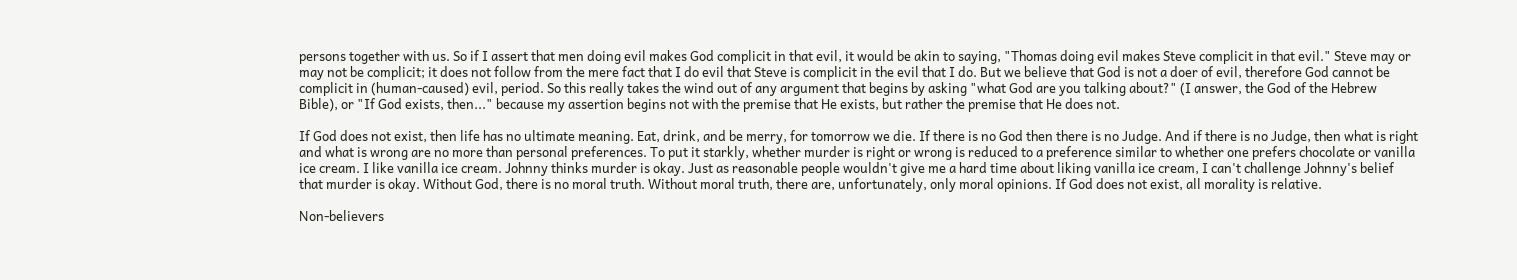persons together with us. So if I assert that men doing evil makes God complicit in that evil, it would be akin to saying, "Thomas doing evil makes Steve complicit in that evil." Steve may or may not be complicit; it does not follow from the mere fact that I do evil that Steve is complicit in the evil that I do. But we believe that God is not a doer of evil, therefore God cannot be complicit in (human-caused) evil, period. So this really takes the wind out of any argument that begins by asking "what God are you talking about?" (I answer, the God of the Hebrew Bible), or "If God exists, then..." because my assertion begins not with the premise that He exists, but rather the premise that He does not.

If God does not exist, then life has no ultimate meaning. Eat, drink, and be merry, for tomorrow we die. If there is no God then there is no Judge. And if there is no Judge, then what is right and what is wrong are no more than personal preferences. To put it starkly, whether murder is right or wrong is reduced to a preference similar to whether one prefers chocolate or vanilla ice cream. I like vanilla ice cream. Johnny thinks murder is okay. Just as reasonable people wouldn't give me a hard time about liking vanilla ice cream, I can't challenge Johnny's belief that murder is okay. Without God, there is no moral truth. Without moral truth, there are, unfortunately, only moral opinions. If God does not exist, all morality is relative.

Non-believers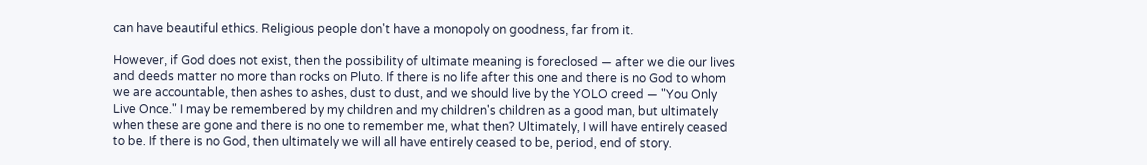can have beautiful ethics. Religious people don't have a monopoly on goodness, far from it.

However, if God does not exist, then the possibility of ultimate meaning is foreclosed — after we die our lives and deeds matter no more than rocks on Pluto. If there is no life after this one and there is no God to whom we are accountable, then ashes to ashes, dust to dust, and we should live by the YOLO creed — "You Only Live Once." I may be remembered by my children and my children's children as a good man, but ultimately when these are gone and there is no one to remember me, what then? Ultimately, I will have entirely ceased to be. If there is no God, then ultimately we will all have entirely ceased to be, period, end of story.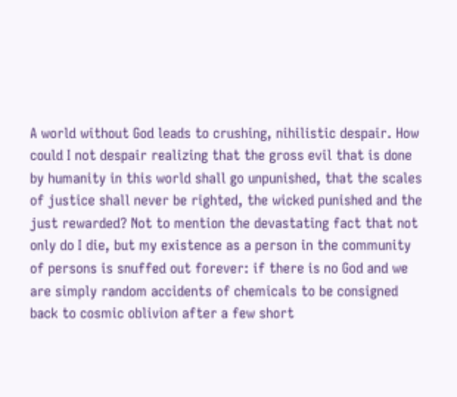A world without God leads to crushing, nihilistic despair. How could I not despair realizing that the gross evil that is done by humanity in this world shall go unpunished, that the scales of justice shall never be righted, the wicked punished and the just rewarded? Not to mention the devastating fact that not only do I die, but my existence as a person in the community of persons is snuffed out forever: if there is no God and we are simply random accidents of chemicals to be consigned back to cosmic oblivion after a few short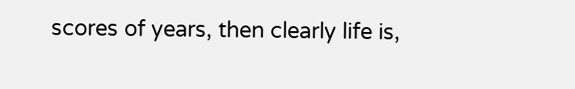scores of years, then clearly life is,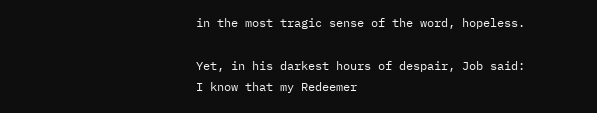in the most tragic sense of the word, hopeless.

Yet, in his darkest hours of despair, Job said:
I know that my Redeemer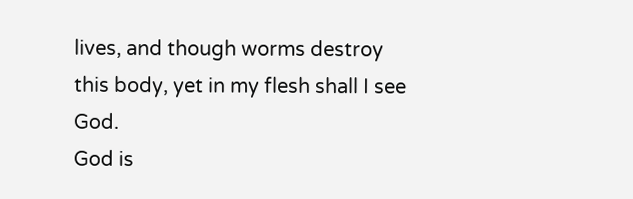lives, and though worms destroy this body, yet in my flesh shall I see God.
God is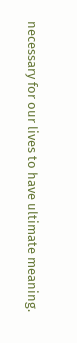necessary for our lives to have ultimate meaning.